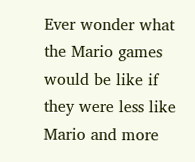Ever wonder what the Mario games would be like if they were less like Mario and more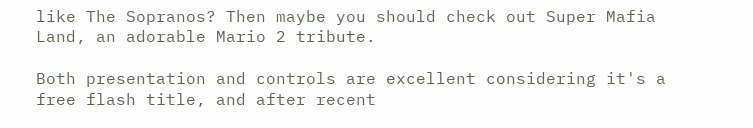like The Sopranos? Then maybe you should check out Super Mafia Land, an adorable Mario 2 tribute.

Both presentation and controls are excellent considering it's a free flash title, and after recent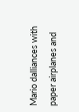Mario dalliances with paper airplanes and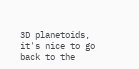3D planetoids, it's nice to go back to the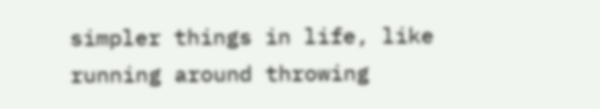simpler things in life, like running around throwing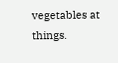vegetables at things.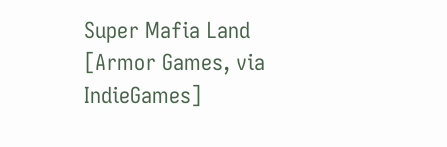Super Mafia Land [Armor Games, via IndieGames]